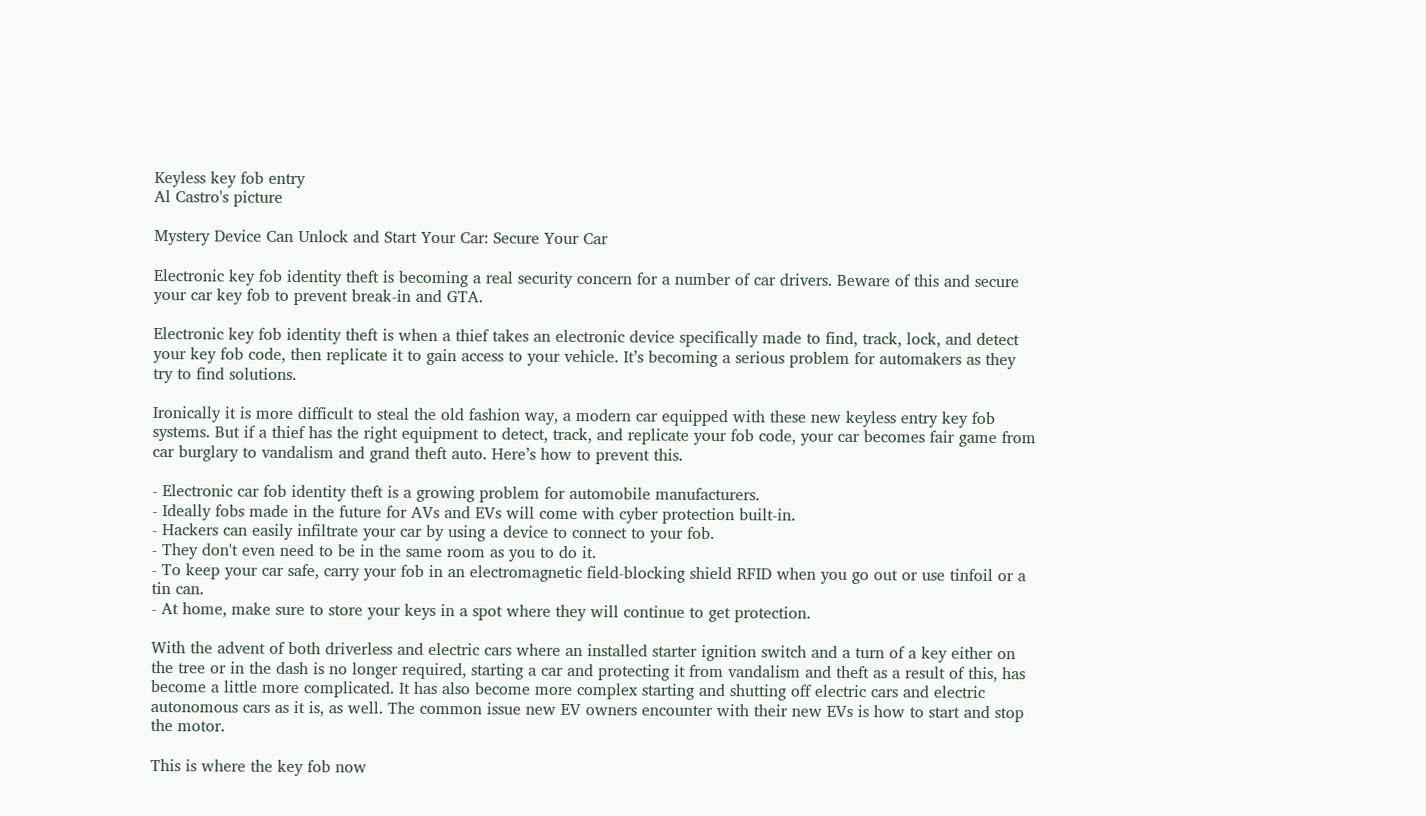Keyless key fob entry
Al Castro's picture

Mystery Device Can Unlock and Start Your Car: Secure Your Car

Electronic key fob identity theft is becoming a real security concern for a number of car drivers. Beware of this and secure your car key fob to prevent break-in and GTA.

Electronic key fob identity theft is when a thief takes an electronic device specifically made to find, track, lock, and detect your key fob code, then replicate it to gain access to your vehicle. It’s becoming a serious problem for automakers as they try to find solutions.

Ironically it is more difficult to steal the old fashion way, a modern car equipped with these new keyless entry key fob systems. But if a thief has the right equipment to detect, track, and replicate your fob code, your car becomes fair game from car burglary to vandalism and grand theft auto. Here’s how to prevent this.

- Electronic car fob identity theft is a growing problem for automobile manufacturers.
- Ideally fobs made in the future for AVs and EVs will come with cyber protection built-in.
- Hackers can easily infiltrate your car by using a device to connect to your fob.
- They don't even need to be in the same room as you to do it.
- To keep your car safe, carry your fob in an electromagnetic field-blocking shield RFID when you go out or use tinfoil or a tin can.
- At home, make sure to store your keys in a spot where they will continue to get protection.

With the advent of both driverless and electric cars where an installed starter ignition switch and a turn of a key either on the tree or in the dash is no longer required, starting a car and protecting it from vandalism and theft as a result of this, has become a little more complicated. It has also become more complex starting and shutting off electric cars and electric autonomous cars as it is, as well. The common issue new EV owners encounter with their new EVs is how to start and stop the motor.

This is where the key fob now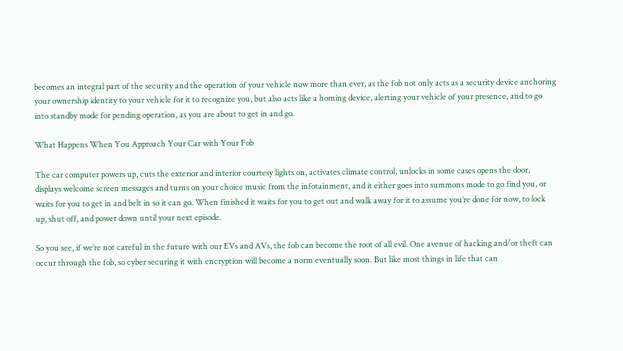becomes an integral part of the security and the operation of your vehicle now more than ever, as the fob not only acts as a security device anchoring your ownership identity to your vehicle for it to recognize you, but also acts like a homing device, alerting your vehicle of your presence, and to go into standby mode for pending operation, as you are about to get in and go.

What Happens When You Approach Your Car with Your Fob

The car computer powers up, cuts the exterior and interior courtesy lights on, activates climate control, unlocks in some cases opens the door, displays welcome screen messages and turns on your choice music from the infotainment, and it either goes into summons mode to go find you, or waits for you to get in and belt in so it can go. When finished it waits for you to get out and walk away for it to assume you’re done for now, to lock up, shut off, and power down until your next episode.

So you see, if we’re not careful in the future with our EVs and AVs, the fob can become the root of all evil. One avenue of hacking and/or theft can occur through the fob, so cyber securing it with encryption will become a norm eventually soon. But like most things in life that can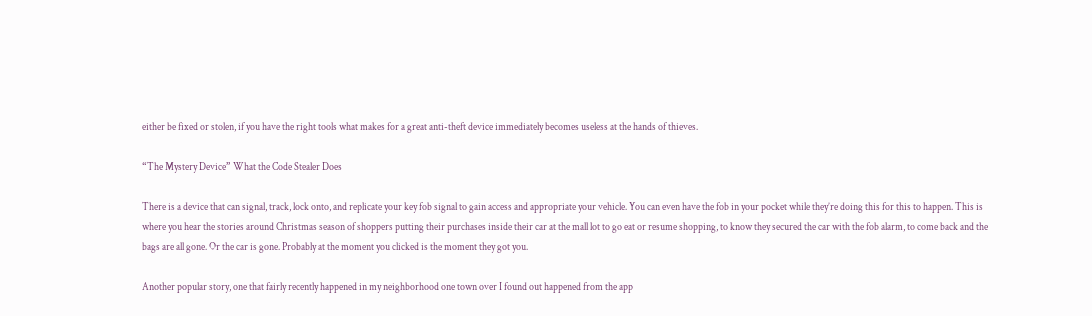either be fixed or stolen, if you have the right tools what makes for a great anti-theft device immediately becomes useless at the hands of thieves.

“The Mystery Device” What the Code Stealer Does

There is a device that can signal, track, lock onto, and replicate your key fob signal to gain access and appropriate your vehicle. You can even have the fob in your pocket while they’re doing this for this to happen. This is where you hear the stories around Christmas season of shoppers putting their purchases inside their car at the mall lot to go eat or resume shopping, to know they secured the car with the fob alarm, to come back and the bags are all gone. Or the car is gone. Probably at the moment you clicked is the moment they got you.

Another popular story, one that fairly recently happened in my neighborhood one town over I found out happened from the app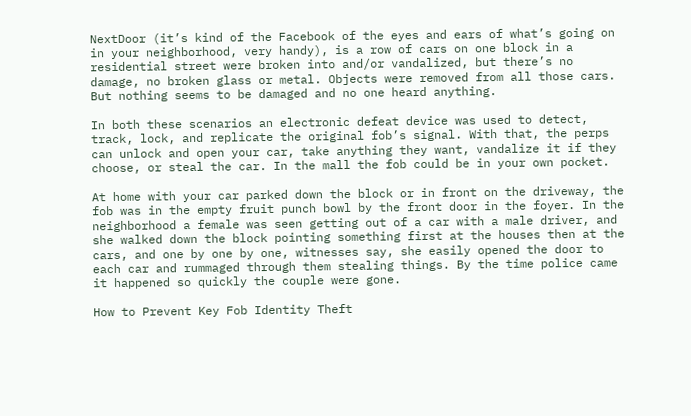NextDoor (it’s kind of the Facebook of the eyes and ears of what’s going on in your neighborhood, very handy), is a row of cars on one block in a residential street were broken into and/or vandalized, but there’s no damage, no broken glass or metal. Objects were removed from all those cars. But nothing seems to be damaged and no one heard anything.

In both these scenarios an electronic defeat device was used to detect, track, lock, and replicate the original fob’s signal. With that, the perps can unlock and open your car, take anything they want, vandalize it if they choose, or steal the car. In the mall the fob could be in your own pocket.

At home with your car parked down the block or in front on the driveway, the fob was in the empty fruit punch bowl by the front door in the foyer. In the neighborhood a female was seen getting out of a car with a male driver, and she walked down the block pointing something first at the houses then at the cars, and one by one by one, witnesses say, she easily opened the door to each car and rummaged through them stealing things. By the time police came it happened so quickly the couple were gone.

How to Prevent Key Fob Identity Theft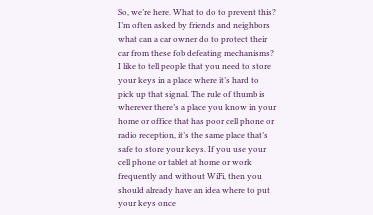So, we’re here. What to do to prevent this? I’m often asked by friends and neighbors what can a car owner do to protect their car from these fob defeating mechanisms? I like to tell people that you need to store your keys in a place where it’s hard to pick up that signal. The rule of thumb is wherever there’s a place you know in your home or office that has poor cell phone or radio reception, it’s the same place that’s safe to store your keys. If you use your cell phone or tablet at home or work frequently and without WiFi, then you should already have an idea where to put your keys once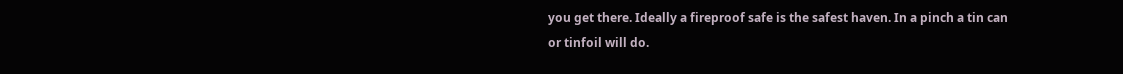you get there. Ideally a fireproof safe is the safest haven. In a pinch a tin can or tinfoil will do.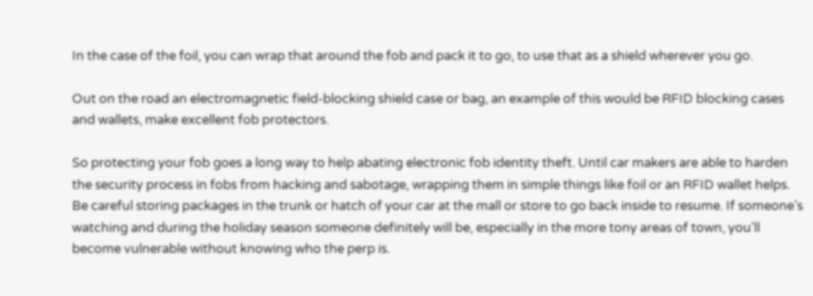In the case of the foil, you can wrap that around the fob and pack it to go, to use that as a shield wherever you go.

Out on the road an electromagnetic field-blocking shield case or bag, an example of this would be RFID blocking cases and wallets, make excellent fob protectors.

So protecting your fob goes a long way to help abating electronic fob identity theft. Until car makers are able to harden the security process in fobs from hacking and sabotage, wrapping them in simple things like foil or an RFID wallet helps. Be careful storing packages in the trunk or hatch of your car at the mall or store to go back inside to resume. If someone’s watching and during the holiday season someone definitely will be, especially in the more tony areas of town, you’ll become vulnerable without knowing who the perp is.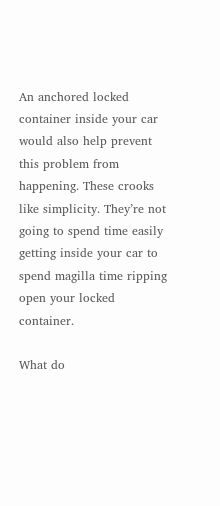An anchored locked container inside your car would also help prevent this problem from happening. These crooks like simplicity. They’re not going to spend time easily getting inside your car to spend magilla time ripping open your locked container.

What do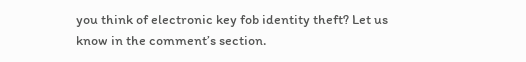you think of electronic key fob identity theft? Let us know in the comment’s section.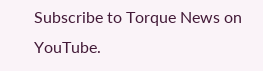Subscribe to Torque News on YouTube.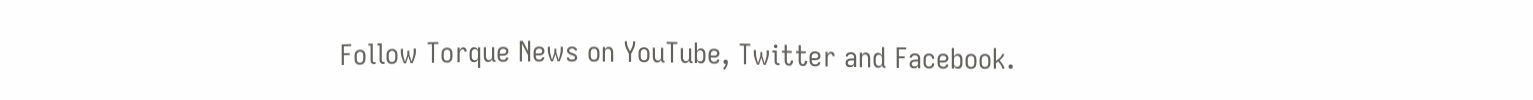Follow Torque News on YouTube, Twitter and Facebook.